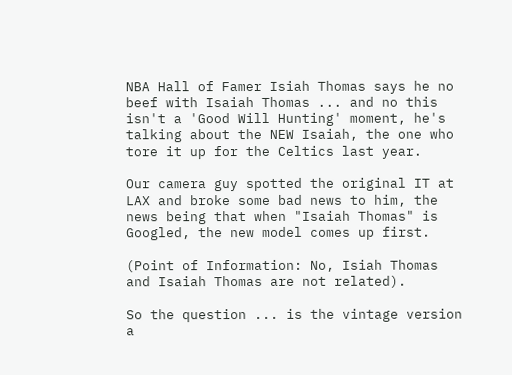NBA Hall of Famer Isiah Thomas says he no beef with Isaiah Thomas ... and no this isn't a 'Good Will Hunting' moment, he's talking about the NEW Isaiah, the one who tore it up for the Celtics last year.

Our camera guy spotted the original IT at LAX and broke some bad news to him, the news being that when "Isaiah Thomas" is Googled, the new model comes up first.

(Point of Information: No, Isiah Thomas and Isaiah Thomas are not related).

So the question ... is the vintage version a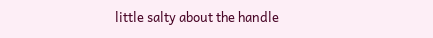little salty about the handle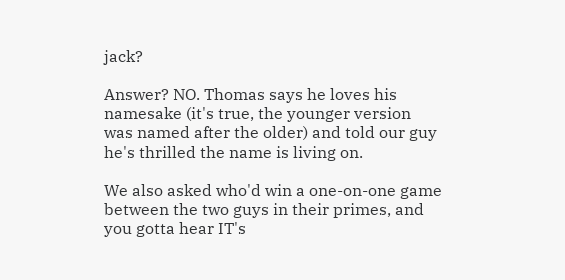jack?

Answer? NO. Thomas says he loves his namesake (it's true, the younger version was named after the older) and told our guy he's thrilled the name is living on.

We also asked who'd win a one-on-one game between the two guys in their primes, and you gotta hear IT's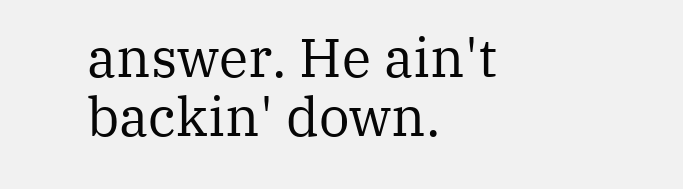answer. He ain't backin' down.